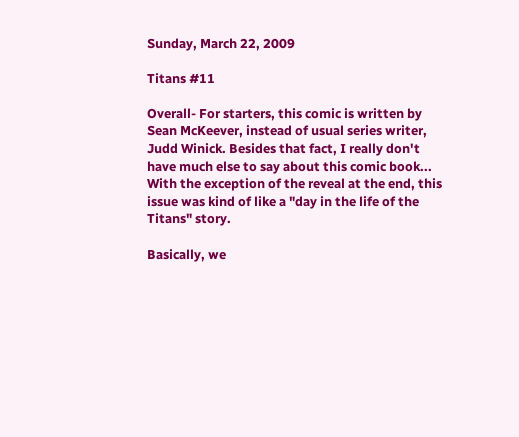Sunday, March 22, 2009

Titans #11

Overall- For starters, this comic is written by Sean McKeever, instead of usual series writer, Judd Winick. Besides that fact, I really don't have much else to say about this comic book... With the exception of the reveal at the end, this issue was kind of like a "day in the life of the Titans" story.

Basically, we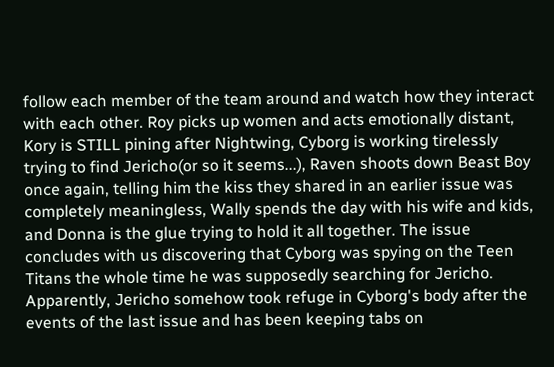follow each member of the team around and watch how they interact with each other. Roy picks up women and acts emotionally distant, Kory is STILL pining after Nightwing, Cyborg is working tirelessly trying to find Jericho(or so it seems...), Raven shoots down Beast Boy once again, telling him the kiss they shared in an earlier issue was completely meaningless, Wally spends the day with his wife and kids, and Donna is the glue trying to hold it all together. The issue concludes with us discovering that Cyborg was spying on the Teen Titans the whole time he was supposedly searching for Jericho. Apparently, Jericho somehow took refuge in Cyborg's body after the events of the last issue and has been keeping tabs on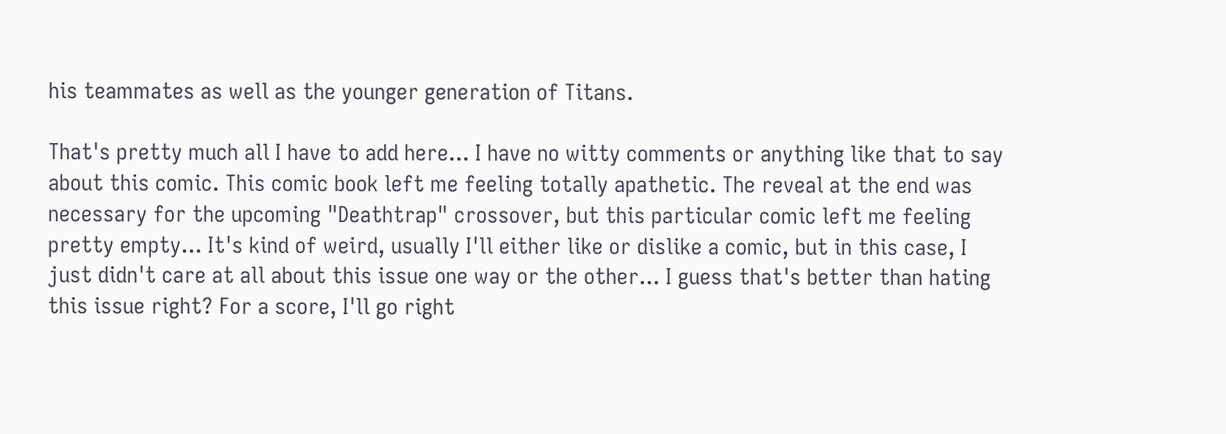his teammates as well as the younger generation of Titans.

That's pretty much all I have to add here... I have no witty comments or anything like that to say about this comic. This comic book left me feeling totally apathetic. The reveal at the end was necessary for the upcoming "Deathtrap" crossover, but this particular comic left me feeling pretty empty... It's kind of weird, usually I'll either like or dislike a comic, but in this case, I just didn't care at all about this issue one way or the other... I guess that's better than hating this issue right? For a score, I'll go right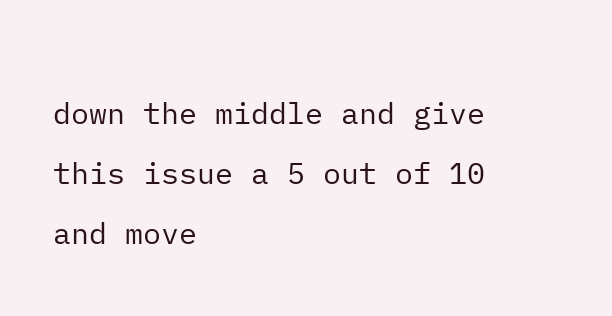down the middle and give this issue a 5 out of 10 and move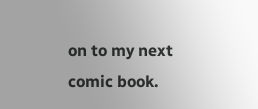on to my next comic book.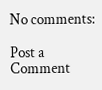No comments:

Post a Comment